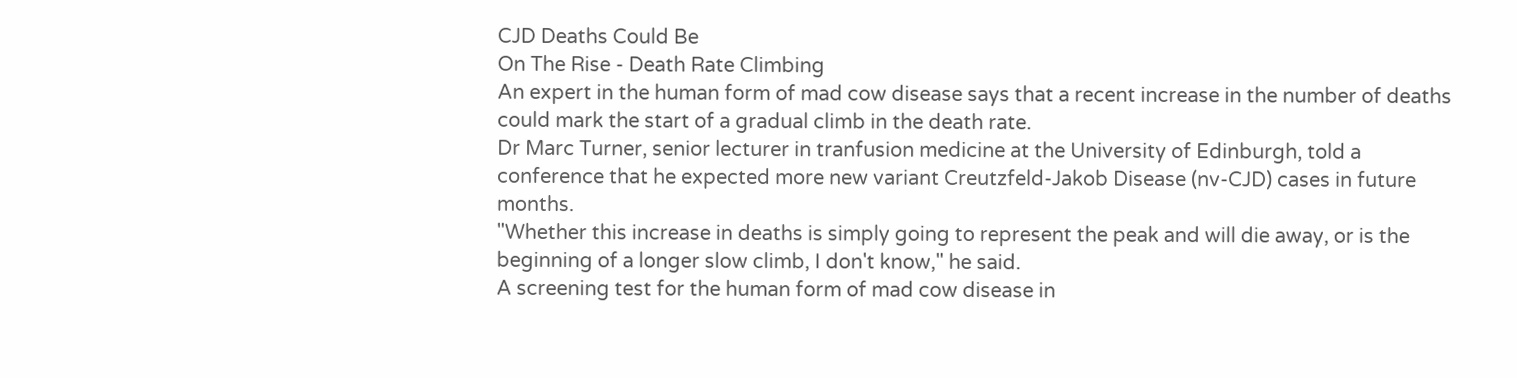CJD Deaths Could Be
On The Rise - Death Rate Climbing
An expert in the human form of mad cow disease says that a recent increase in the number of deaths could mark the start of a gradual climb in the death rate.
Dr Marc Turner, senior lecturer in tranfusion medicine at the University of Edinburgh, told a conference that he expected more new variant Creutzfeld-Jakob Disease (nv-CJD) cases in future months.
"Whether this increase in deaths is simply going to represent the peak and will die away, or is the beginning of a longer slow climb, I don't know," he said.
A screening test for the human form of mad cow disease in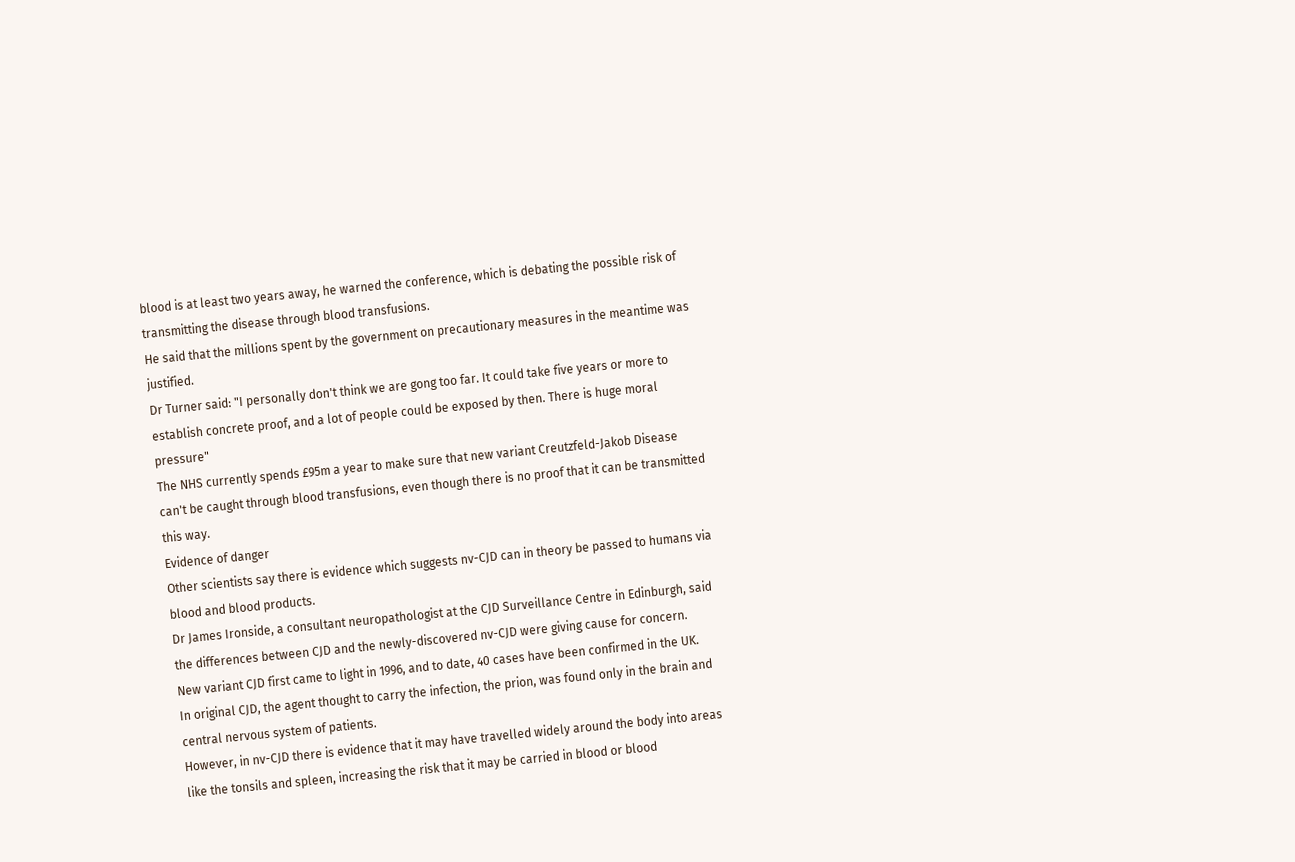blood is at least two years away, he warned the conference, which is debating the possible risk of transmitting the disease through blood transfusions.
He said that the millions spent by the government on precautionary measures in the meantime was justified.
Dr Turner said: "I personally don't think we are gong too far. It could take five years or more to establish concrete proof, and a lot of people could be exposed by then. There is huge moral pressure"
The NHS currently spends £95m a year to make sure that new variant Creutzfeld-Jakob Disease can't be caught through blood transfusions, even though there is no proof that it can be transmitted this way.
Evidence of danger
Other scientists say there is evidence which suggests nv-CJD can in theory be passed to humans via blood and blood products.
Dr James Ironside, a consultant neuropathologist at the CJD Surveillance Centre in Edinburgh, said the differences between CJD and the newly-discovered nv-CJD were giving cause for concern.
New variant CJD first came to light in 1996, and to date, 40 cases have been confirmed in the UK.
In original CJD, the agent thought to carry the infection, the prion, was found only in the brain and central nervous system of patients.
However, in nv-CJD there is evidence that it may have travelled widely around the body into areas like the tonsils and spleen, increasing the risk that it may be carried in blood or blood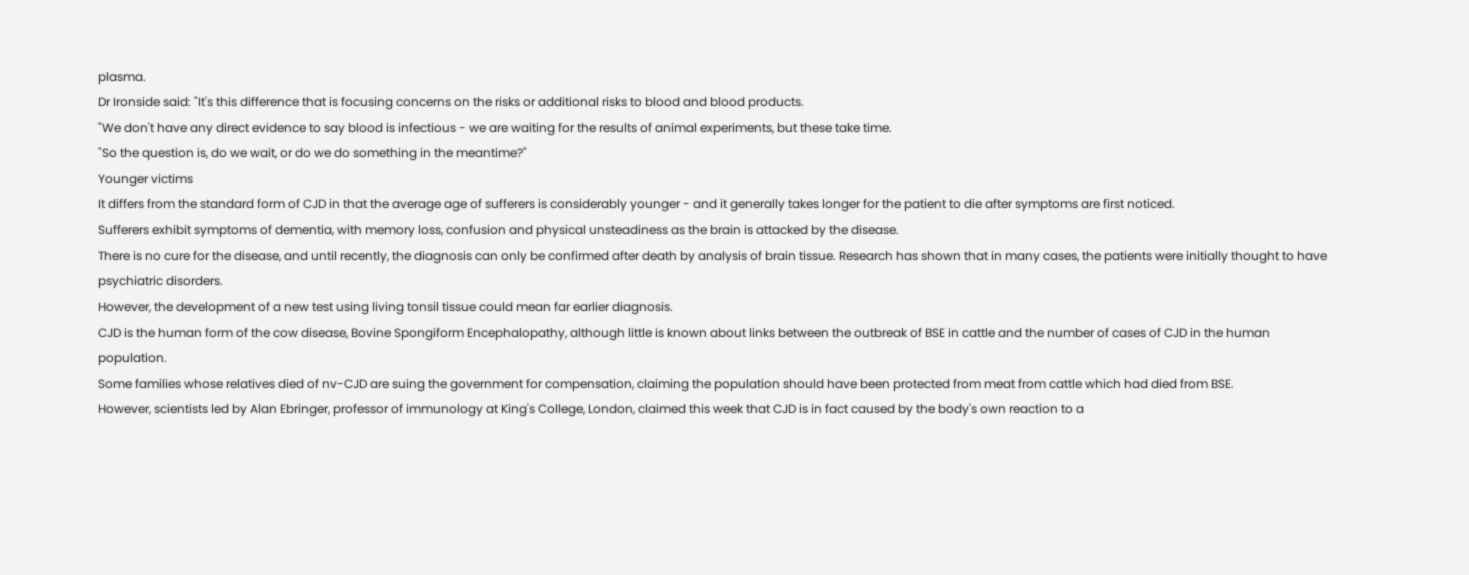plasma.
Dr Ironside said: "It's this difference that is focusing concerns on the risks or additional risks to blood and blood products.
"We don't have any direct evidence to say blood is infectious - we are waiting for the results of animal experiments, but these take time.
"So the question is, do we wait, or do we do something in the meantime?"
Younger victims
It differs from the standard form of CJD in that the average age of sufferers is considerably younger - and it generally takes longer for the patient to die after symptoms are first noticed.
Sufferers exhibit symptoms of dementia, with memory loss, confusion and physical unsteadiness as the brain is attacked by the disease.
There is no cure for the disease, and until recently, the diagnosis can only be confirmed after death by analysis of brain tissue. Research has shown that in many cases, the patients were initially thought to have psychiatric disorders.
However, the development of a new test using living tonsil tissue could mean far earlier diagnosis.
CJD is the human form of the cow disease, Bovine Spongiform Encephalopathy, although little is known about links between the outbreak of BSE in cattle and the number of cases of CJD in the human population.
Some families whose relatives died of nv-CJD are suing the government for compensation, claiming the population should have been protected from meat from cattle which had died from BSE.
However, scientists led by Alan Ebringer, professor of immunology at King's College, London, claimed this week that CJD is in fact caused by the body's own reaction to a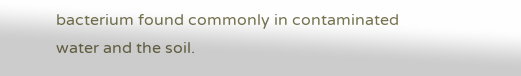bacterium found commonly in contaminated water and the soil.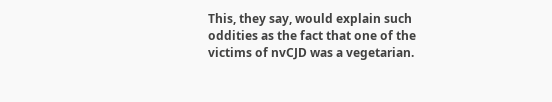This, they say, would explain such oddities as the fact that one of the victims of nvCJD was a vegetarian.